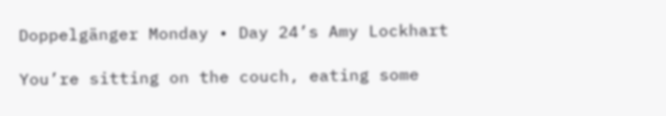Doppelgänger Monday • Day 24’s Amy Lockhart

You’re sitting on the couch, eating some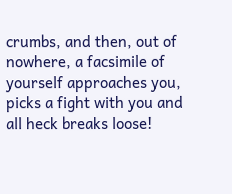crumbs, and then, out of nowhere, a facsimile of yourself approaches you, picks a fight with you and all heck breaks loose!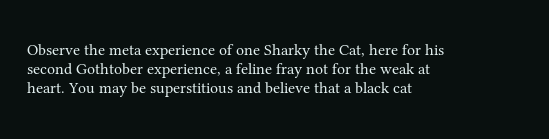Observe the meta experience of one Sharky the Cat, here for his second Gothtober experience, a feline fray not for the weak at heart. You may be superstitious and believe that a black cat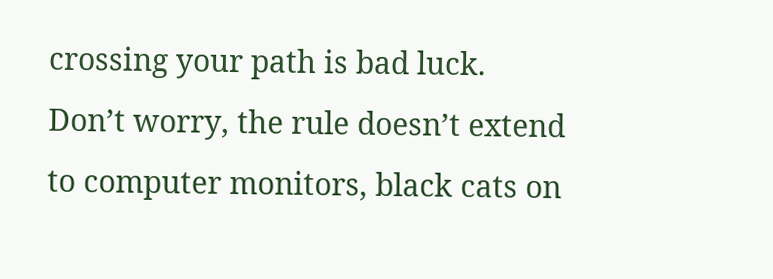crossing your path is bad luck. Don’t worry, the rule doesn’t extend to computer monitors, black cats on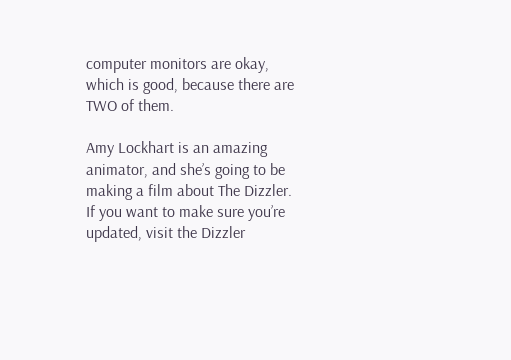computer monitors are okay, which is good, because there are TWO of them.

Amy Lockhart is an amazing animator, and she’s going to be making a film about The Dizzler. If you want to make sure you’re updated, visit the Dizzler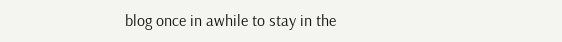blog once in awhile to stay in the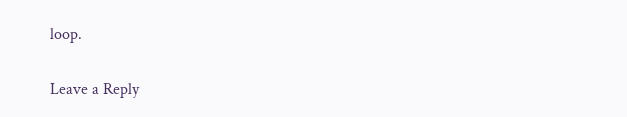loop.

Leave a Reply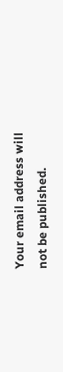Your email address will not be published.